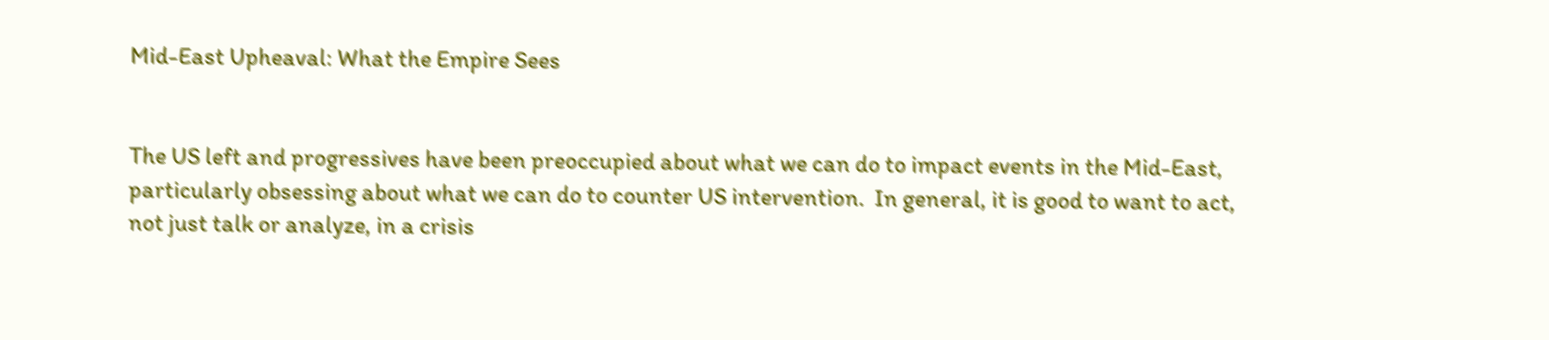Mid-East Upheaval: What the Empire Sees


The US left and progressives have been preoccupied about what we can do to impact events in the Mid-East, particularly obsessing about what we can do to counter US intervention.  In general, it is good to want to act, not just talk or analyze, in a crisis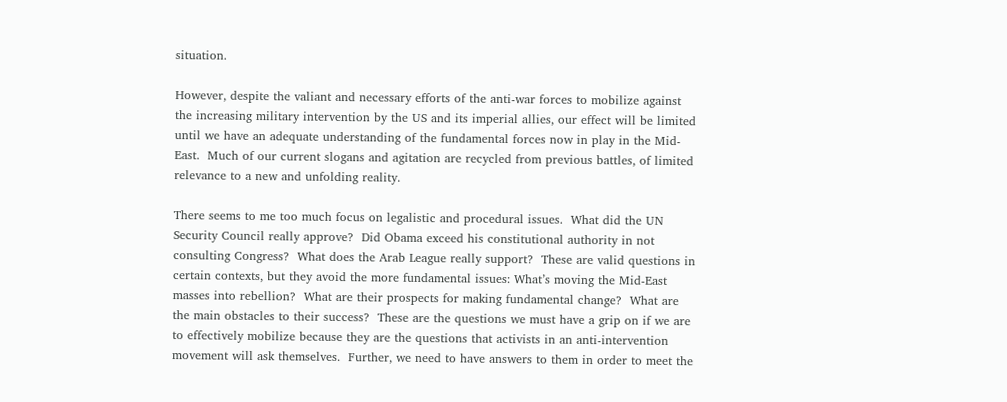situation.

However, despite the valiant and necessary efforts of the anti-war forces to mobilize against the increasing military intervention by the US and its imperial allies, our effect will be limited until we have an adequate understanding of the fundamental forces now in play in the Mid-East.  Much of our current slogans and agitation are recycled from previous battles, of limited relevance to a new and unfolding reality.

There seems to me too much focus on legalistic and procedural issues.  What did the UN Security Council really approve?  Did Obama exceed his constitutional authority in not consulting Congress?  What does the Arab League really support?  These are valid questions in certain contexts, but they avoid the more fundamental issues: What’s moving the Mid-East masses into rebellion?  What are their prospects for making fundamental change?  What are the main obstacles to their success?  These are the questions we must have a grip on if we are to effectively mobilize because they are the questions that activists in an anti-intervention movement will ask themselves.  Further, we need to have answers to them in order to meet the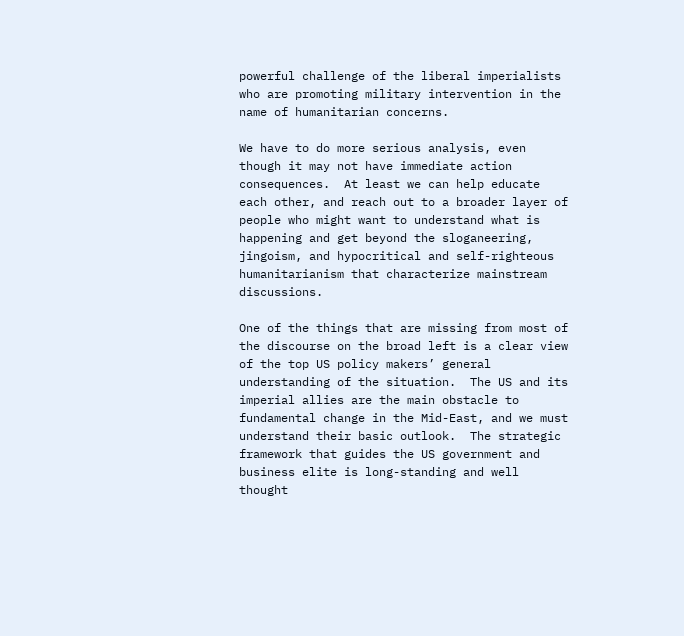powerful challenge of the liberal imperialists who are promoting military intervention in the name of humanitarian concerns.

We have to do more serious analysis, even though it may not have immediate action consequences.  At least we can help educate each other, and reach out to a broader layer of people who might want to understand what is happening and get beyond the sloganeering, jingoism, and hypocritical and self-righteous humanitarianism that characterize mainstream discussions.

One of the things that are missing from most of the discourse on the broad left is a clear view of the top US policy makers’ general understanding of the situation.  The US and its imperial allies are the main obstacle to fundamental change in the Mid-East, and we must understand their basic outlook.  The strategic framework that guides the US government and business elite is long-standing and well thought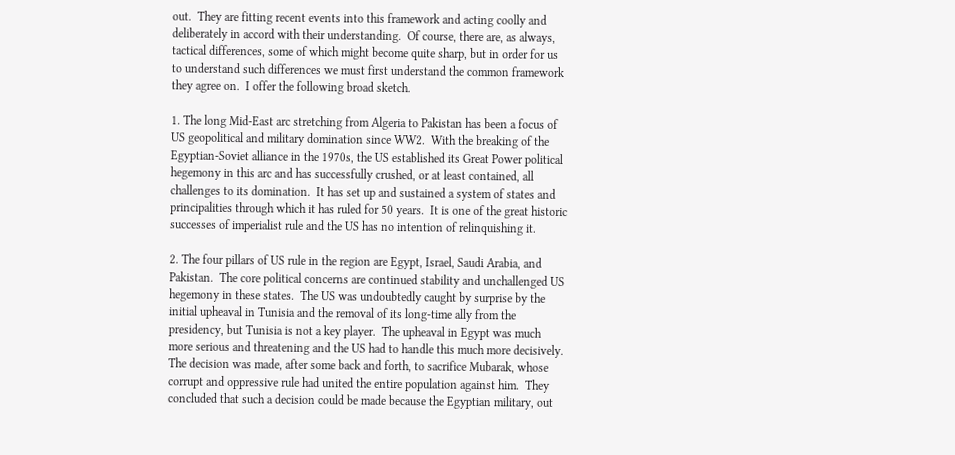out.  They are fitting recent events into this framework and acting coolly and deliberately in accord with their understanding.  Of course, there are, as always, tactical differences, some of which might become quite sharp, but in order for us to understand such differences we must first understand the common framework they agree on.  I offer the following broad sketch.

1. The long Mid-East arc stretching from Algeria to Pakistan has been a focus of US geopolitical and military domination since WW2.  With the breaking of the Egyptian-Soviet alliance in the 1970s, the US established its Great Power political hegemony in this arc and has successfully crushed, or at least contained, all challenges to its domination.  It has set up and sustained a system of states and principalities through which it has ruled for 50 years.  It is one of the great historic successes of imperialist rule and the US has no intention of relinquishing it.

2. The four pillars of US rule in the region are Egypt, Israel, Saudi Arabia, and Pakistan.  The core political concerns are continued stability and unchallenged US hegemony in these states.  The US was undoubtedly caught by surprise by the initial upheaval in Tunisia and the removal of its long-time ally from the presidency, but Tunisia is not a key player.  The upheaval in Egypt was much more serious and threatening and the US had to handle this much more decisively.  The decision was made, after some back and forth, to sacrifice Mubarak, whose corrupt and oppressive rule had united the entire population against him.  They concluded that such a decision could be made because the Egyptian military, out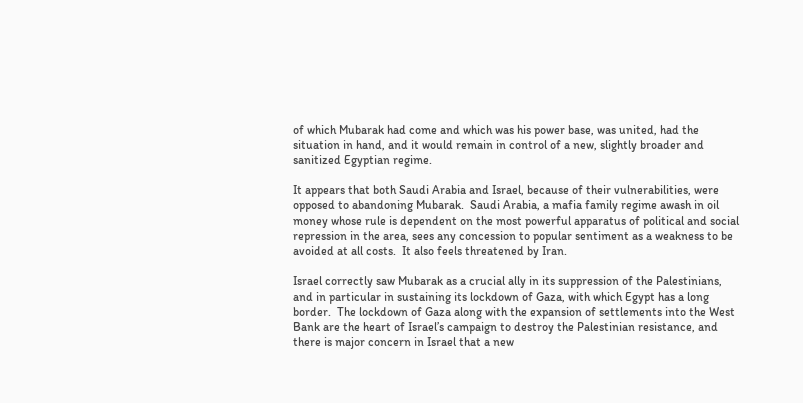of which Mubarak had come and which was his power base, was united, had the situation in hand, and it would remain in control of a new, slightly broader and sanitized Egyptian regime.

It appears that both Saudi Arabia and Israel, because of their vulnerabilities, were opposed to abandoning Mubarak.  Saudi Arabia, a mafia family regime awash in oil money whose rule is dependent on the most powerful apparatus of political and social repression in the area, sees any concession to popular sentiment as a weakness to be avoided at all costs.  It also feels threatened by Iran.

Israel correctly saw Mubarak as a crucial ally in its suppression of the Palestinians, and in particular in sustaining its lockdown of Gaza, with which Egypt has a long border.  The lockdown of Gaza along with the expansion of settlements into the West Bank are the heart of Israel’s campaign to destroy the Palestinian resistance, and there is major concern in Israel that a new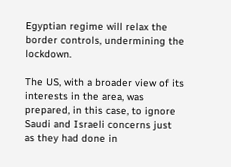Egyptian regime will relax the border controls, undermining the lockdown.

The US, with a broader view of its interests in the area, was prepared, in this case, to ignore Saudi and Israeli concerns just as they had done in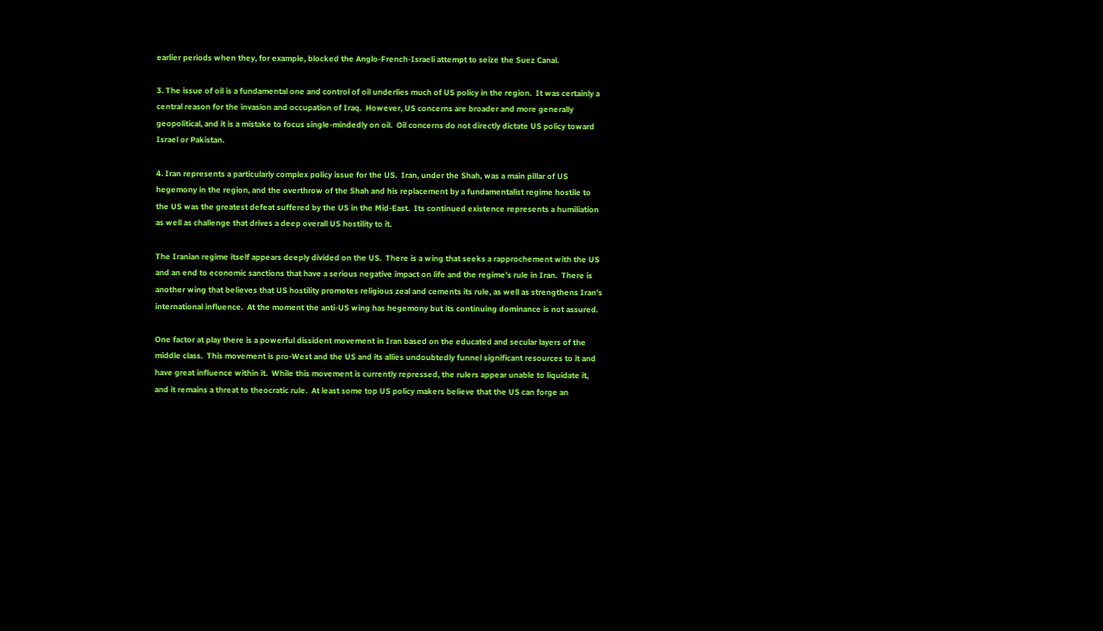earlier periods when they, for example, blocked the Anglo-French-Israeli attempt to seize the Suez Canal.

3. The issue of oil is a fundamental one and control of oil underlies much of US policy in the region.  It was certainly a central reason for the invasion and occupation of Iraq.  However, US concerns are broader and more generally geopolitical, and it is a mistake to focus single-mindedly on oil.  Oil concerns do not directly dictate US policy toward Israel or Pakistan.

4. Iran represents a particularly complex policy issue for the US.  Iran, under the Shah, was a main pillar of US hegemony in the region, and the overthrow of the Shah and his replacement by a fundamentalist regime hostile to the US was the greatest defeat suffered by the US in the Mid-East.  Its continued existence represents a humiliation as well as challenge that drives a deep overall US hostility to it.

The Iranian regime itself appears deeply divided on the US.  There is a wing that seeks a rapprochement with the US and an end to economic sanctions that have a serious negative impact on life and the regime’s rule in Iran.  There is another wing that believes that US hostility promotes religious zeal and cements its rule, as well as strengthens Iran’s international influence.  At the moment the anti-US wing has hegemony but its continuing dominance is not assured.

One factor at play there is a powerful dissident movement in Iran based on the educated and secular layers of the middle class.  This movement is pro-West and the US and its allies undoubtedly funnel significant resources to it and have great influence within it.  While this movement is currently repressed, the rulers appear unable to liquidate it, and it remains a threat to theocratic rule.  At least some top US policy makers believe that the US can forge an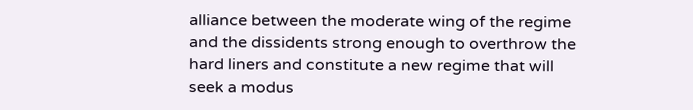alliance between the moderate wing of the regime and the dissidents strong enough to overthrow the hard liners and constitute a new regime that will seek a modus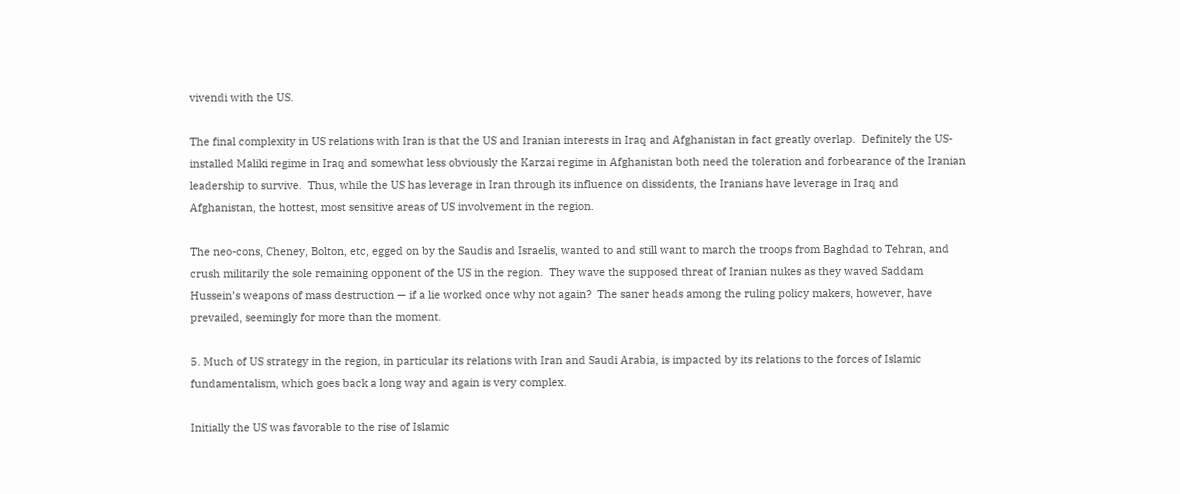vivendi with the US.

The final complexity in US relations with Iran is that the US and Iranian interests in Iraq and Afghanistan in fact greatly overlap.  Definitely the US-installed Maliki regime in Iraq and somewhat less obviously the Karzai regime in Afghanistan both need the toleration and forbearance of the Iranian leadership to survive.  Thus, while the US has leverage in Iran through its influence on dissidents, the Iranians have leverage in Iraq and Afghanistan, the hottest, most sensitive areas of US involvement in the region.

The neo-cons, Cheney, Bolton, etc, egged on by the Saudis and Israelis, wanted to and still want to march the troops from Baghdad to Tehran, and crush militarily the sole remaining opponent of the US in the region.  They wave the supposed threat of Iranian nukes as they waved Saddam Hussein’s weapons of mass destruction — if a lie worked once why not again?  The saner heads among the ruling policy makers, however, have prevailed, seemingly for more than the moment.

5. Much of US strategy in the region, in particular its relations with Iran and Saudi Arabia, is impacted by its relations to the forces of Islamic fundamentalism, which goes back a long way and again is very complex.

Initially the US was favorable to the rise of Islamic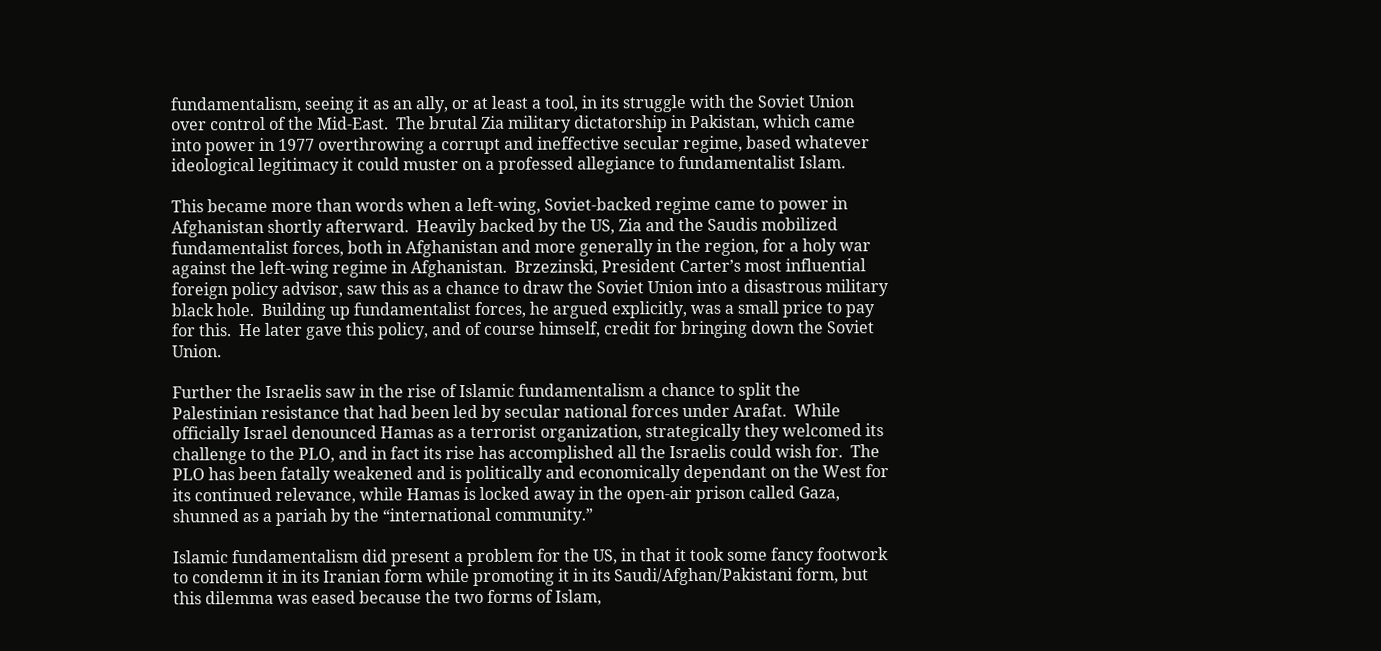fundamentalism, seeing it as an ally, or at least a tool, in its struggle with the Soviet Union over control of the Mid-East.  The brutal Zia military dictatorship in Pakistan, which came into power in 1977 overthrowing a corrupt and ineffective secular regime, based whatever ideological legitimacy it could muster on a professed allegiance to fundamentalist Islam.

This became more than words when a left-wing, Soviet-backed regime came to power in Afghanistan shortly afterward.  Heavily backed by the US, Zia and the Saudis mobilized fundamentalist forces, both in Afghanistan and more generally in the region, for a holy war against the left-wing regime in Afghanistan.  Brzezinski, President Carter’s most influential foreign policy advisor, saw this as a chance to draw the Soviet Union into a disastrous military black hole.  Building up fundamentalist forces, he argued explicitly, was a small price to pay for this.  He later gave this policy, and of course himself, credit for bringing down the Soviet Union.

Further the Israelis saw in the rise of Islamic fundamentalism a chance to split the Palestinian resistance that had been led by secular national forces under Arafat.  While officially Israel denounced Hamas as a terrorist organization, strategically they welcomed its challenge to the PLO, and in fact its rise has accomplished all the Israelis could wish for.  The PLO has been fatally weakened and is politically and economically dependant on the West for its continued relevance, while Hamas is locked away in the open-air prison called Gaza, shunned as a pariah by the “international community.”

Islamic fundamentalism did present a problem for the US, in that it took some fancy footwork to condemn it in its Iranian form while promoting it in its Saudi/Afghan/Pakistani form, but this dilemma was eased because the two forms of Islam,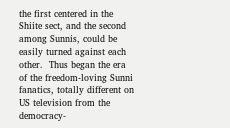the first centered in the Shiite sect, and the second among Sunnis, could be easily turned against each other.  Thus began the era of the freedom-loving Sunni fanatics, totally different on US television from the democracy-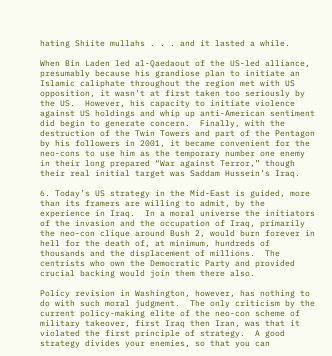hating Shiite mullahs . . . and it lasted a while.

When Bin Laden led al-Qaedaout of the US-led alliance, presumably because his grandiose plan to initiate an Islamic caliphate throughout the region met with US opposition, it wasn’t at first taken too seriously by the US.  However, his capacity to initiate violence against US holdings and whip up anti-American sentiment did begin to generate concern.  Finally, with the destruction of the Twin Towers and part of the Pentagon by his followers in 2001, it became convenient for the neo-cons to use him as the temporary number one enemy in their long prepared “War against Terror,” though their real initial target was Saddam Hussein’s Iraq.

6. Today’s US strategy in the Mid-East is guided, more than its framers are willing to admit, by the experience in Iraq.  In a moral universe the initiators of the invasion and the occupation of Iraq, primarily the neo-con clique around Bush 2, would burn forever in hell for the death of, at minimum, hundreds of thousands and the displacement of millions.  The centrists who own the Democratic Party and provided crucial backing would join them there also.

Policy revision in Washington, however, has nothing to do with such moral judgment.  The only criticism by the current policy-making elite of the neo-con scheme of military takeover, first Iraq then Iran, was that it violated the first principle of strategy.  A good strategy divides your enemies, so that you can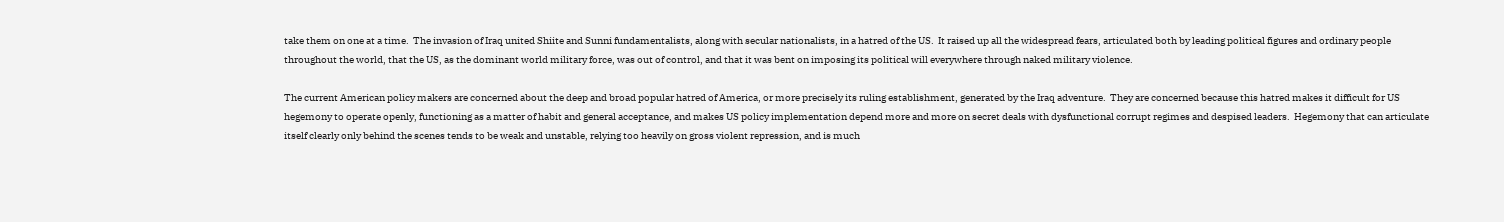take them on one at a time.  The invasion of Iraq united Shiite and Sunni fundamentalists, along with secular nationalists, in a hatred of the US.  It raised up all the widespread fears, articulated both by leading political figures and ordinary people throughout the world, that the US, as the dominant world military force, was out of control, and that it was bent on imposing its political will everywhere through naked military violence.

The current American policy makers are concerned about the deep and broad popular hatred of America, or more precisely its ruling establishment, generated by the Iraq adventure.  They are concerned because this hatred makes it difficult for US hegemony to operate openly, functioning as a matter of habit and general acceptance, and makes US policy implementation depend more and more on secret deals with dysfunctional corrupt regimes and despised leaders.  Hegemony that can articulate itself clearly only behind the scenes tends to be weak and unstable, relying too heavily on gross violent repression, and is much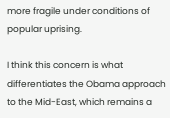more fragile under conditions of popular uprising.

I think this concern is what differentiates the Obama approach to the Mid-East, which remains a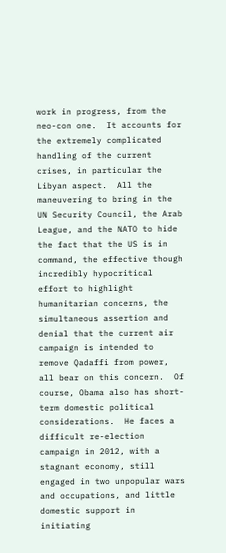work in progress, from the neo-con one.  It accounts for the extremely complicated handling of the current crises, in particular the Libyan aspect.  All the maneuvering to bring in the UN Security Council, the Arab League, and the NATO to hide the fact that the US is in command, the effective though incredibly hypocritical effort to highlight humanitarian concerns, the simultaneous assertion and denial that the current air campaign is intended to remove Qadaffi from power, all bear on this concern.  Of course, Obama also has short-term domestic political considerations.  He faces a difficult re-election campaign in 2012, with a stagnant economy, still engaged in two unpopular wars and occupations, and little domestic support in initiating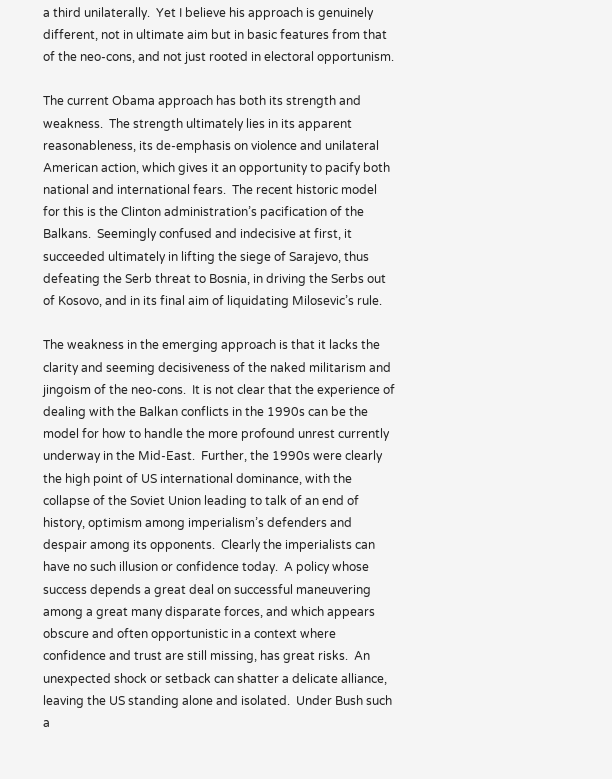a third unilaterally.  Yet I believe his approach is genuinely different, not in ultimate aim but in basic features from that of the neo-cons, and not just rooted in electoral opportunism.

The current Obama approach has both its strength and weakness.  The strength ultimately lies in its apparent reasonableness, its de-emphasis on violence and unilateral American action, which gives it an opportunity to pacify both national and international fears.  The recent historic model for this is the Clinton administration’s pacification of the Balkans.  Seemingly confused and indecisive at first, it succeeded ultimately in lifting the siege of Sarajevo, thus defeating the Serb threat to Bosnia, in driving the Serbs out of Kosovo, and in its final aim of liquidating Milosevic’s rule.

The weakness in the emerging approach is that it lacks the clarity and seeming decisiveness of the naked militarism and jingoism of the neo-cons.  It is not clear that the experience of dealing with the Balkan conflicts in the 1990s can be the model for how to handle the more profound unrest currently underway in the Mid-East.  Further, the 1990s were clearly the high point of US international dominance, with the collapse of the Soviet Union leading to talk of an end of history, optimism among imperialism’s defenders and despair among its opponents.  Clearly the imperialists can have no such illusion or confidence today.  A policy whose success depends a great deal on successful maneuvering among a great many disparate forces, and which appears obscure and often opportunistic in a context where confidence and trust are still missing, has great risks.  An unexpected shock or setback can shatter a delicate alliance, leaving the US standing alone and isolated.  Under Bush such a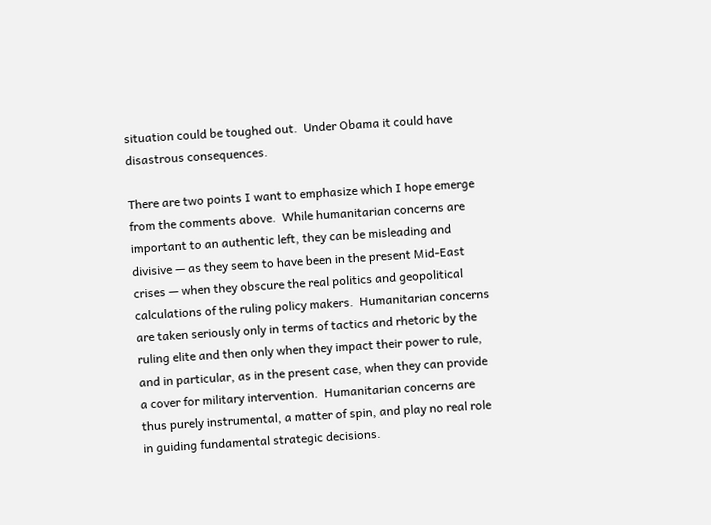situation could be toughed out.  Under Obama it could have disastrous consequences.

There are two points I want to emphasize which I hope emerge from the comments above.  While humanitarian concerns are important to an authentic left, they can be misleading and divisive — as they seem to have been in the present Mid-East crises — when they obscure the real politics and geopolitical calculations of the ruling policy makers.  Humanitarian concerns are taken seriously only in terms of tactics and rhetoric by the ruling elite and then only when they impact their power to rule, and in particular, as in the present case, when they can provide a cover for military intervention.  Humanitarian concerns are thus purely instrumental, a matter of spin, and play no real role in guiding fundamental strategic decisions.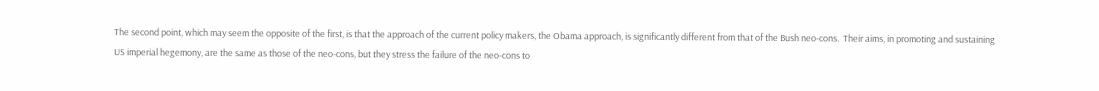The second point, which may seem the opposite of the first, is that the approach of the current policy makers, the Obama approach, is significantly different from that of the Bush neo-cons.  Their aims, in promoting and sustaining US imperial hegemony, are the same as those of the neo-cons, but they stress the failure of the neo-cons to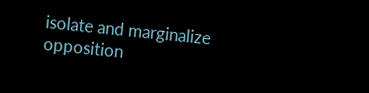isolate and marginalize opposition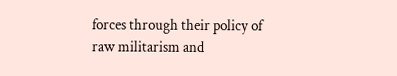forces through their policy of raw militarism and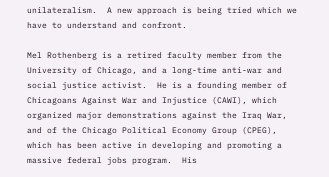unilateralism.  A new approach is being tried which we have to understand and confront.

Mel Rothenberg is a retired faculty member from the University of Chicago, and a long-time anti-war and social justice activist.  He is a founding member of Chicagoans Against War and Injustice (CAWI), which organized major demonstrations against the Iraq War, and of the Chicago Political Economy Group (CPEG), which has been active in developing and promoting a massive federal jobs program.  His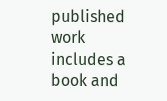published work includes a book and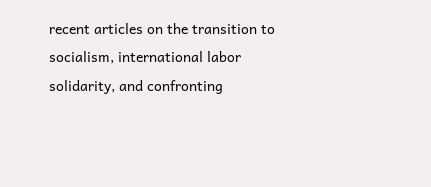recent articles on the transition to socialism, international labor solidarity, and confronting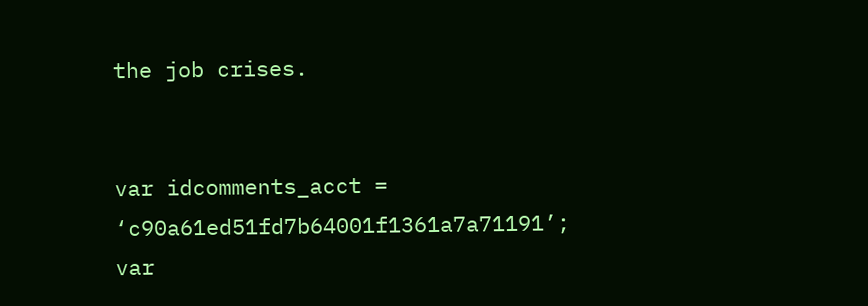the job crises.


var idcomments_acct = ‘c90a61ed51fd7b64001f1361a7a71191’;
var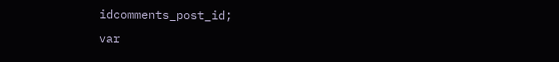idcomments_post_id;
var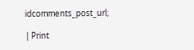idcomments_post_url;

| Print